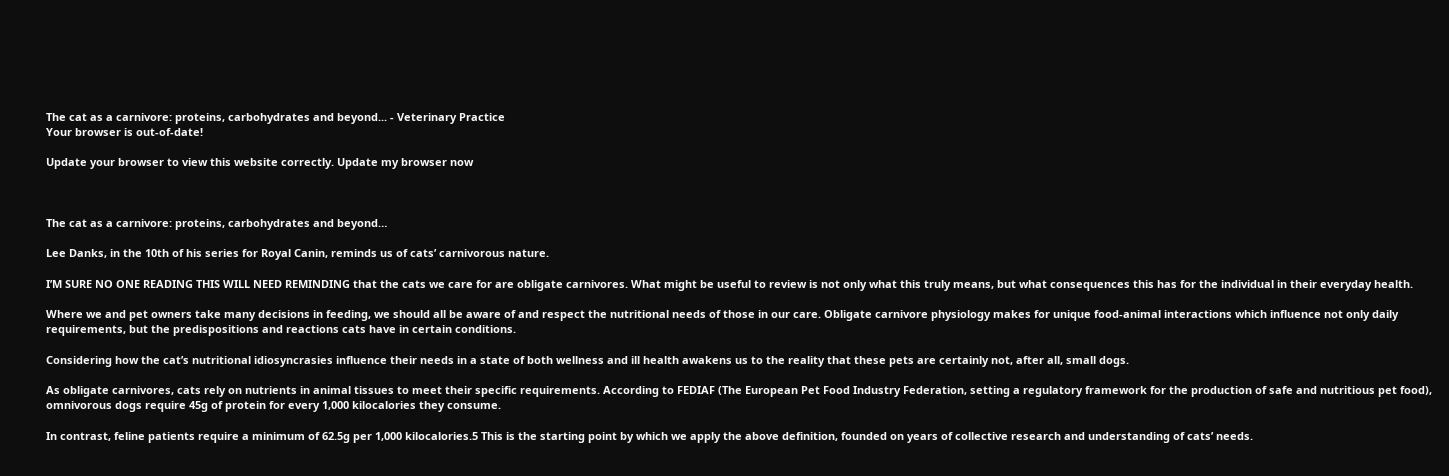The cat as a carnivore: proteins, carbohydrates and beyond... - Veterinary Practice
Your browser is out-of-date!

Update your browser to view this website correctly. Update my browser now



The cat as a carnivore: proteins, carbohydrates and beyond…

Lee Danks, in the 10th of his series for Royal Canin, reminds us of cats’ carnivorous nature.

I’M SURE NO ONE READING THIS WILL NEED REMINDING that the cats we care for are obligate carnivores. What might be useful to review is not only what this truly means, but what consequences this has for the individual in their everyday health.

Where we and pet owners take many decisions in feeding, we should all be aware of and respect the nutritional needs of those in our care. Obligate carnivore physiology makes for unique food-animal interactions which influence not only daily requirements, but the predispositions and reactions cats have in certain conditions.

Considering how the cat’s nutritional idiosyncrasies influence their needs in a state of both wellness and ill health awakens us to the reality that these pets are certainly not, after all, small dogs.

As obligate carnivores, cats rely on nutrients in animal tissues to meet their specific requirements. According to FEDIAF (The European Pet Food Industry Federation, setting a regulatory framework for the production of safe and nutritious pet food), omnivorous dogs require 45g of protein for every 1,000 kilocalories they consume.

In contrast, feline patients require a minimum of 62.5g per 1,000 kilocalories.5 This is the starting point by which we apply the above definition, founded on years of collective research and understanding of cats’ needs.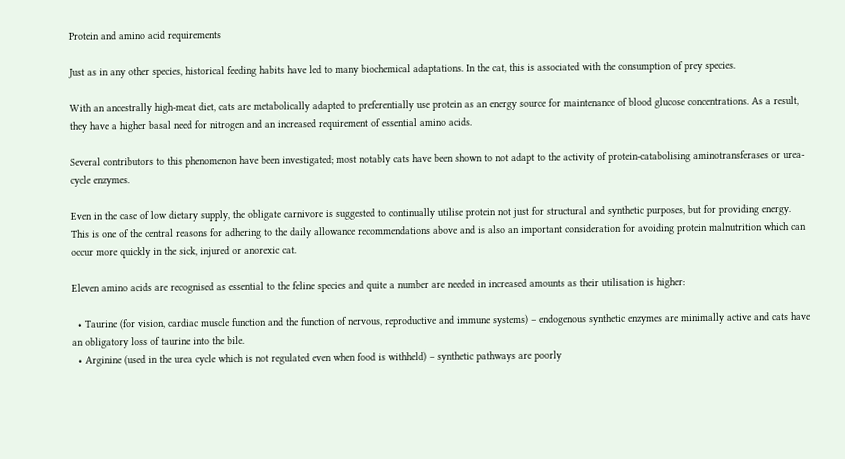Protein and amino acid requirements

Just as in any other species, historical feeding habits have led to many biochemical adaptations. In the cat, this is associated with the consumption of prey species.

With an ancestrally high-meat diet, cats are metabolically adapted to preferentially use protein as an energy source for maintenance of blood glucose concentrations. As a result, they have a higher basal need for nitrogen and an increased requirement of essential amino acids.

Several contributors to this phenomenon have been investigated; most notably cats have been shown to not adapt to the activity of protein-catabolising aminotransferases or urea-cycle enzymes.

Even in the case of low dietary supply, the obligate carnivore is suggested to continually utilise protein not just for structural and synthetic purposes, but for providing energy. This is one of the central reasons for adhering to the daily allowance recommendations above and is also an important consideration for avoiding protein malnutrition which can occur more quickly in the sick, injured or anorexic cat.

Eleven amino acids are recognised as essential to the feline species and quite a number are needed in increased amounts as their utilisation is higher:

  • Taurine (for vision, cardiac muscle function and the function of nervous, reproductive and immune systems) – endogenous synthetic enzymes are minimally active and cats have an obligatory loss of taurine into the bile.
  • Arginine (used in the urea cycle which is not regulated even when food is withheld) – synthetic pathways are poorly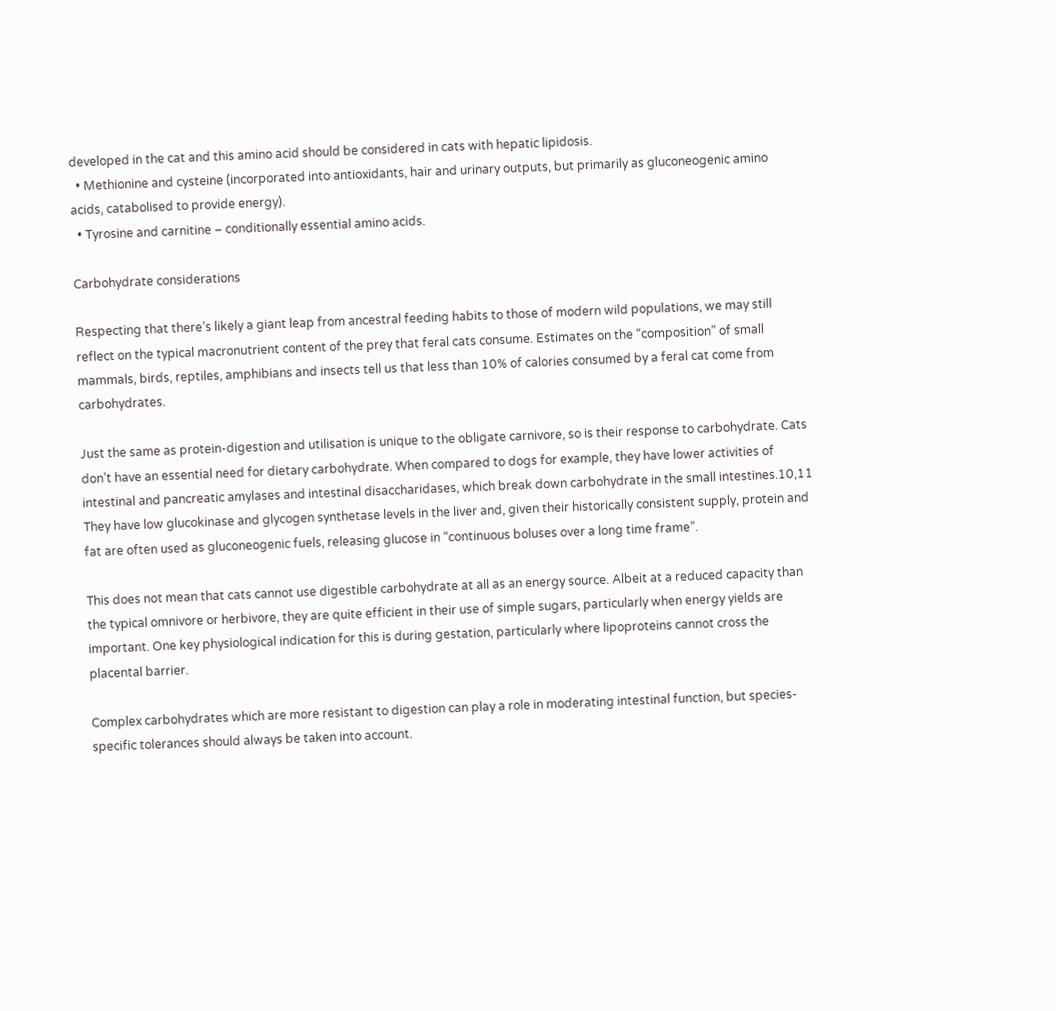developed in the cat and this amino acid should be considered in cats with hepatic lipidosis.
  • Methionine and cysteine (incorporated into antioxidants, hair and urinary outputs, but primarily as gluconeogenic amino acids, catabolised to provide energy).
  • Tyrosine and carnitine – conditionally essential amino acids.

Carbohydrate considerations

Respecting that there’s likely a giant leap from ancestral feeding habits to those of modern wild populations, we may still reflect on the typical macronutrient content of the prey that feral cats consume. Estimates on the “composition” of small mammals, birds, reptiles, amphibians and insects tell us that less than 10% of calories consumed by a feral cat come from carbohydrates.

Just the same as protein-digestion and utilisation is unique to the obligate carnivore, so is their response to carbohydrate. Cats don’t have an essential need for dietary carbohydrate. When compared to dogs for example, they have lower activities of intestinal and pancreatic amylases and intestinal disaccharidases, which break down carbohydrate in the small intestines.10,11 They have low glucokinase and glycogen synthetase levels in the liver and, given their historically consistent supply, protein and fat are often used as gluconeogenic fuels, releasing glucose in “continuous boluses over a long time frame”.

This does not mean that cats cannot use digestible carbohydrate at all as an energy source. Albeit at a reduced capacity than the typical omnivore or herbivore, they are quite efficient in their use of simple sugars, particularly when energy yields are important. One key physiological indication for this is during gestation, particularly where lipoproteins cannot cross the placental barrier.

Complex carbohydrates which are more resistant to digestion can play a role in moderating intestinal function, but species-specific tolerances should always be taken into account.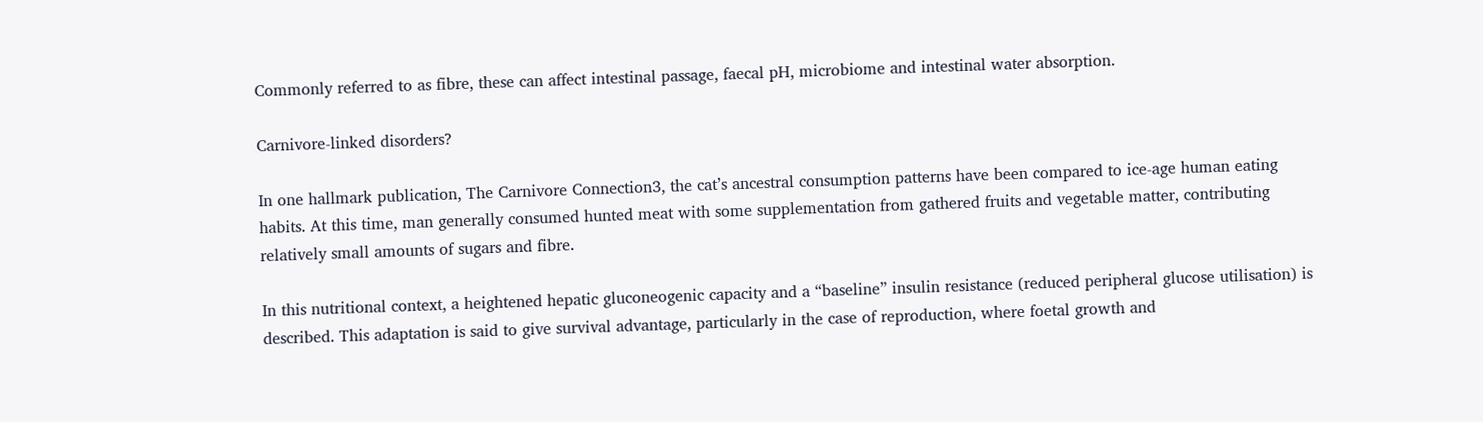Commonly referred to as fibre, these can affect intestinal passage, faecal pH, microbiome and intestinal water absorption.

Carnivore-linked disorders?

In one hallmark publication, The Carnivore Connection3, the cat’s ancestral consumption patterns have been compared to ice-age human eating habits. At this time, man generally consumed hunted meat with some supplementation from gathered fruits and vegetable matter, contributing relatively small amounts of sugars and fibre.

In this nutritional context, a heightened hepatic gluconeogenic capacity and a “baseline” insulin resistance (reduced peripheral glucose utilisation) is described. This adaptation is said to give survival advantage, particularly in the case of reproduction, where foetal growth and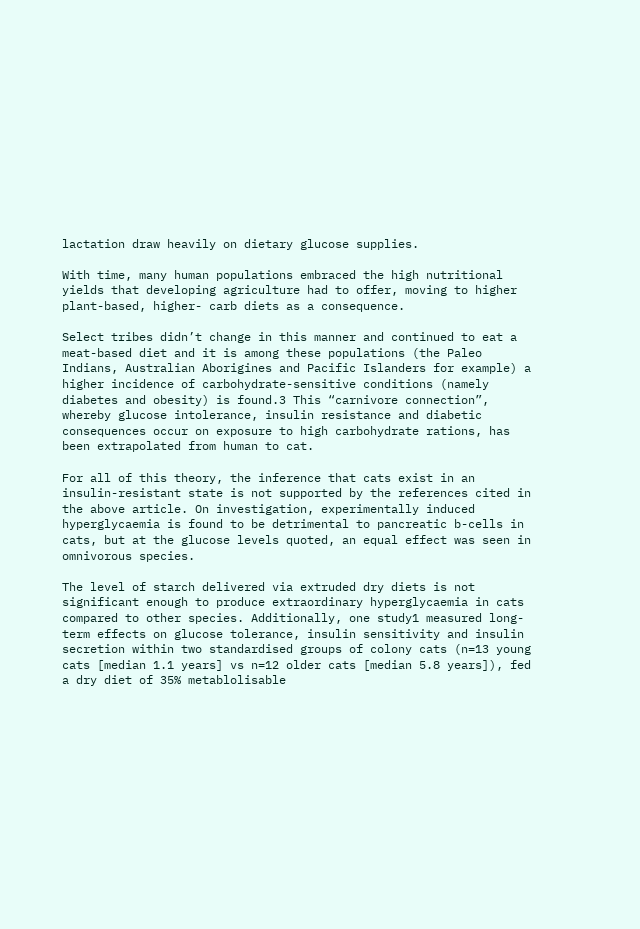lactation draw heavily on dietary glucose supplies.

With time, many human populations embraced the high nutritional yields that developing agriculture had to offer, moving to higher plant-based, higher- carb diets as a consequence.

Select tribes didn’t change in this manner and continued to eat a meat-based diet and it is among these populations (the Paleo Indians, Australian Aborigines and Pacific Islanders for example) a higher incidence of carbohydrate-sensitive conditions (namely diabetes and obesity) is found.3 This “carnivore connection”, whereby glucose intolerance, insulin resistance and diabetic consequences occur on exposure to high carbohydrate rations, has been extrapolated from human to cat.

For all of this theory, the inference that cats exist in an insulin-resistant state is not supported by the references cited in the above article. On investigation, experimentally induced hyperglycaemia is found to be detrimental to pancreatic b-cells in cats, but at the glucose levels quoted, an equal effect was seen in omnivorous species.

The level of starch delivered via extruded dry diets is not significant enough to produce extraordinary hyperglycaemia in cats compared to other species. Additionally, one study1 measured long-term effects on glucose tolerance, insulin sensitivity and insulin secretion within two standardised groups of colony cats (n=13 young cats [median 1.1 years] vs n=12 older cats [median 5.8 years]), fed a dry diet of 35% metablolisable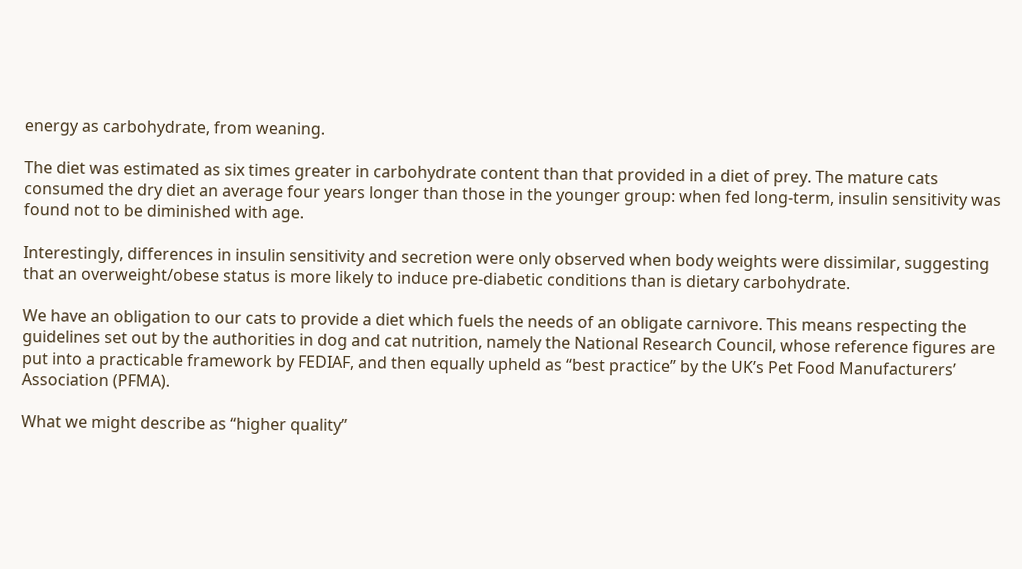energy as carbohydrate, from weaning.

The diet was estimated as six times greater in carbohydrate content than that provided in a diet of prey. The mature cats consumed the dry diet an average four years longer than those in the younger group: when fed long-term, insulin sensitivity was found not to be diminished with age.

Interestingly, differences in insulin sensitivity and secretion were only observed when body weights were dissimilar, suggesting  that an overweight/obese status is more likely to induce pre-diabetic conditions than is dietary carbohydrate.

We have an obligation to our cats to provide a diet which fuels the needs of an obligate carnivore. This means respecting the guidelines set out by the authorities in dog and cat nutrition, namely the National Research Council, whose reference figures are put into a practicable framework by FEDIAF, and then equally upheld as “best practice” by the UK’s Pet Food Manufacturers’ Association (PFMA).

What we might describe as “higher quality”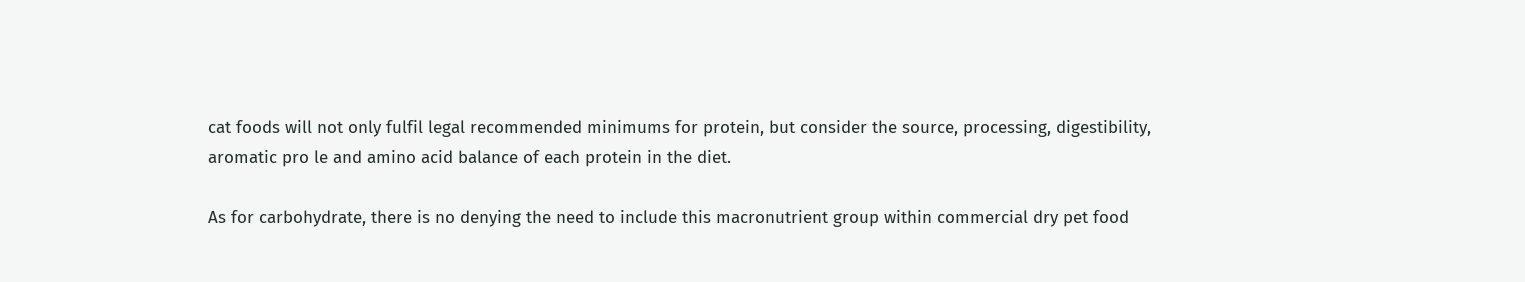cat foods will not only fulfil legal recommended minimums for protein, but consider the source, processing, digestibility, aromatic pro le and amino acid balance of each protein in the diet.

As for carbohydrate, there is no denying the need to include this macronutrient group within commercial dry pet food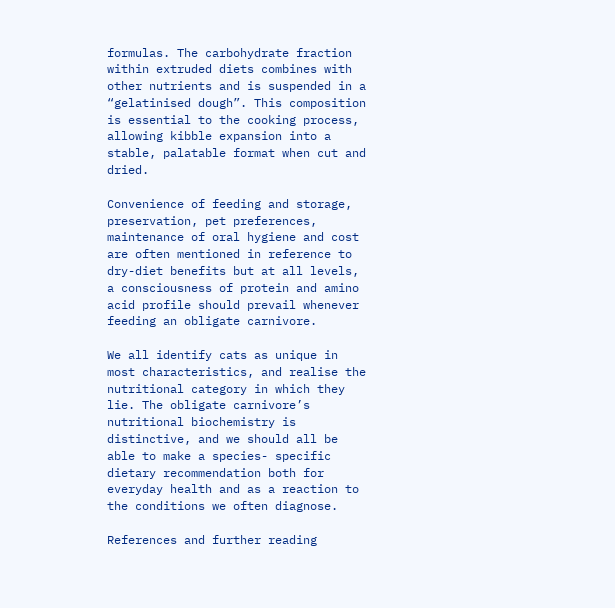formulas. The carbohydrate fraction within extruded diets combines with other nutrients and is suspended in a “gelatinised dough”. This composition is essential to the cooking process, allowing kibble expansion into a stable, palatable format when cut and dried.

Convenience of feeding and storage, preservation, pet preferences, maintenance of oral hygiene and cost are often mentioned in reference to dry-diet benefits but at all levels, a consciousness of protein and amino acid profile should prevail whenever feeding an obligate carnivore.

We all identify cats as unique in most characteristics, and realise the nutritional category in which they lie. The obligate carnivore’s nutritional biochemistry is distinctive, and we should all be able to make a species- specific dietary recommendation both for everyday health and as a reaction to the conditions we often diagnose.

References and further reading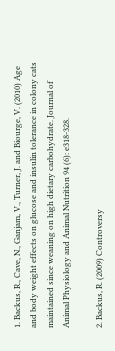1. Backus, R., Cave, N., Ganjam, V., Turner, J. and Biourge, V. (2010) Age and body weight effects on glucose and insulin tolerance in colony cats maintained since weaning on high dietary carbohydrate. Journal of Animal Physiology and Animal Nutrition 94 (6): e318-328.

2. Backus, R. (2009) Controversy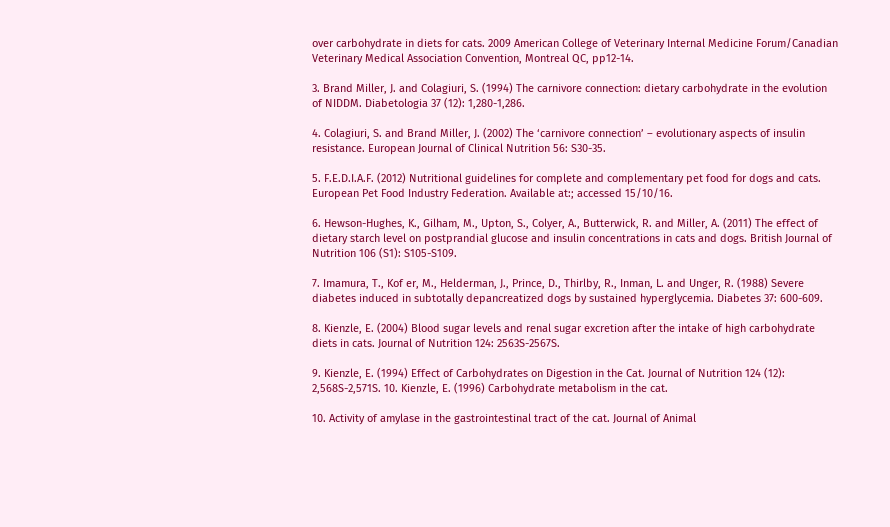over carbohydrate in diets for cats. 2009 American College of Veterinary Internal Medicine Forum/Canadian Veterinary Medical Association Convention, Montreal QC, pp12-14.

3. Brand Miller, J. and Colagiuri, S. (1994) The carnivore connection: dietary carbohydrate in the evolution of NIDDM. Diabetologia 37 (12): 1,280-1,286.

4. Colagiuri, S. and Brand Miller, J. (2002) The ‘carnivore connection’ – evolutionary aspects of insulin resistance. European Journal of Clinical Nutrition 56: S30-35.

5. F.E.D.I.A.F. (2012) Nutritional guidelines for complete and complementary pet food for dogs and cats. European Pet Food Industry Federation. Available at:; accessed 15/10/16.

6. Hewson-Hughes, K., Gilham, M., Upton, S., Colyer, A., Butterwick, R. and Miller, A. (2011) The effect of dietary starch level on postprandial glucose and insulin concentrations in cats and dogs. British Journal of Nutrition 106 (S1): S105-S109.

7. Imamura, T., Kof er, M., Helderman, J., Prince, D., Thirlby, R., Inman, L. and Unger, R. (1988) Severe diabetes induced in subtotally depancreatized dogs by sustained hyperglycemia. Diabetes 37: 600-609.

8. Kienzle, E. (2004) Blood sugar levels and renal sugar excretion after the intake of high carbohydrate diets in cats. Journal of Nutrition 124: 2563S-2567S.

9. Kienzle, E. (1994) Effect of Carbohydrates on Digestion in the Cat. Journal of Nutrition 124 (12): 2,568S-2,571S. 10. Kienzle, E. (1996) Carbohydrate metabolism in the cat.

10. Activity of amylase in the gastrointestinal tract of the cat. Journal of Animal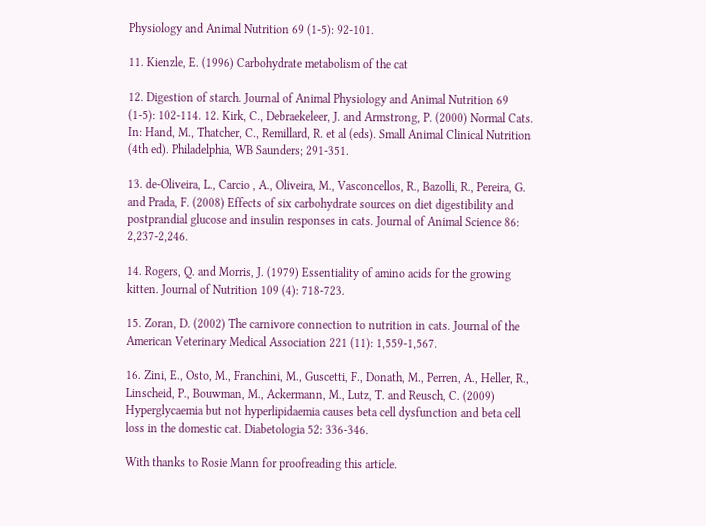Physiology and Animal Nutrition 69 (1-5): 92-101.

11. Kienzle, E. (1996) Carbohydrate metabolism of the cat

12. Digestion of starch. Journal of Animal Physiology and Animal Nutrition 69 (1-5): 102-114. 12. Kirk, C., Debraekeleer, J. and Armstrong, P. (2000) Normal Cats. In: Hand, M., Thatcher, C., Remillard, R. et al (eds). Small Animal Clinical Nutrition (4th ed). Philadelphia, WB Saunders; 291-351.

13. de-Oliveira, L., Carcio , A., Oliveira, M., Vasconcellos, R., Bazolli, R., Pereira, G. and Prada, F. (2008) Effects of six carbohydrate sources on diet digestibility and postprandial glucose and insulin responses in cats. Journal of Animal Science 86: 2,237-2,246.

14. Rogers, Q. and Morris, J. (1979) Essentiality of amino acids for the growing kitten. Journal of Nutrition 109 (4): 718-723.

15. Zoran, D. (2002) The carnivore connection to nutrition in cats. Journal of the American Veterinary Medical Association 221 (11): 1,559-1,567.

16. Zini, E., Osto, M., Franchini, M., Guscetti, F., Donath, M., Perren, A., Heller, R., Linscheid, P., Bouwman, M., Ackermann, M., Lutz, T. and Reusch, C. (2009) Hyperglycaemia but not hyperlipidaemia causes beta cell dysfunction and beta cell loss in the domestic cat. Diabetologia 52: 336-346.

With thanks to Rosie Mann for proofreading this article.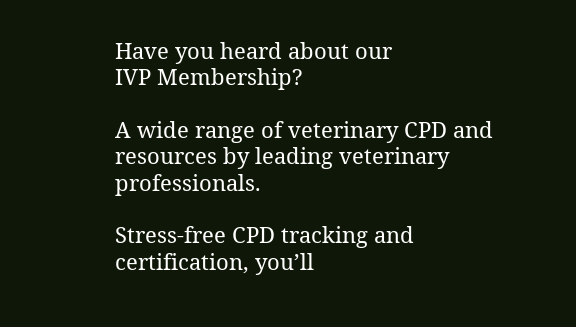Have you heard about our
IVP Membership?

A wide range of veterinary CPD and resources by leading veterinary professionals.

Stress-free CPD tracking and certification, you’ll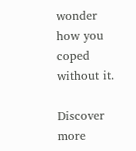wonder how you coped without it.

Discover more